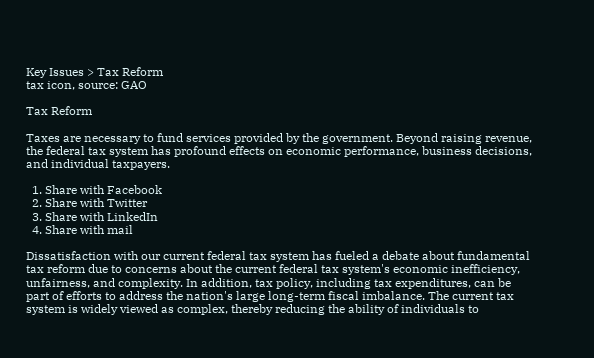Key Issues > Tax Reform
tax icon, source: GAO

Tax Reform

Taxes are necessary to fund services provided by the government. Beyond raising revenue, the federal tax system has profound effects on economic performance, business decisions, and individual taxpayers.

  1. Share with Facebook
  2. Share with Twitter
  3. Share with LinkedIn
  4. Share with mail

Dissatisfaction with our current federal tax system has fueled a debate about fundamental tax reform due to concerns about the current federal tax system's economic inefficiency, unfairness, and complexity. In addition, tax policy, including tax expenditures, can be part of efforts to address the nation's large long-term fiscal imbalance. The current tax system is widely viewed as complex, thereby reducing the ability of individuals to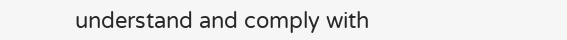understand and comply with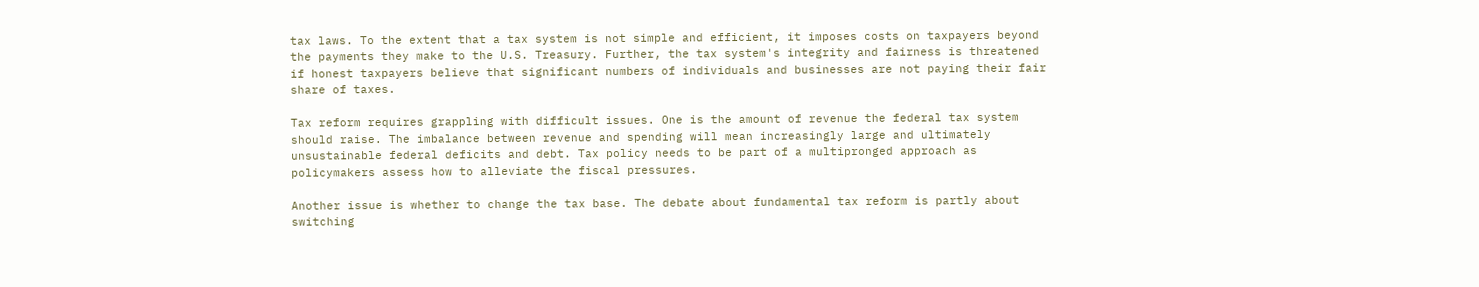tax laws. To the extent that a tax system is not simple and efficient, it imposes costs on taxpayers beyond the payments they make to the U.S. Treasury. Further, the tax system's integrity and fairness is threatened if honest taxpayers believe that significant numbers of individuals and businesses are not paying their fair share of taxes.

Tax reform requires grappling with difficult issues. One is the amount of revenue the federal tax system should raise. The imbalance between revenue and spending will mean increasingly large and ultimately unsustainable federal deficits and debt. Tax policy needs to be part of a multipronged approach as policymakers assess how to alleviate the fiscal pressures.

Another issue is whether to change the tax base. The debate about fundamental tax reform is partly about switching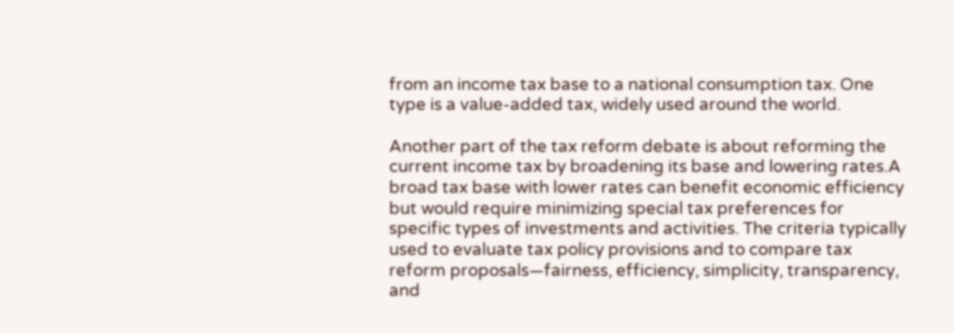from an income tax base to a national consumption tax. One type is a value-added tax, widely used around the world.

Another part of the tax reform debate is about reforming the current income tax by broadening its base and lowering rates.A broad tax base with lower rates can benefit economic efficiency but would require minimizing special tax preferences for specific types of investments and activities. The criteria typically used to evaluate tax policy provisions and to compare tax reform proposals—fairness, efficiency, simplicity, transparency, and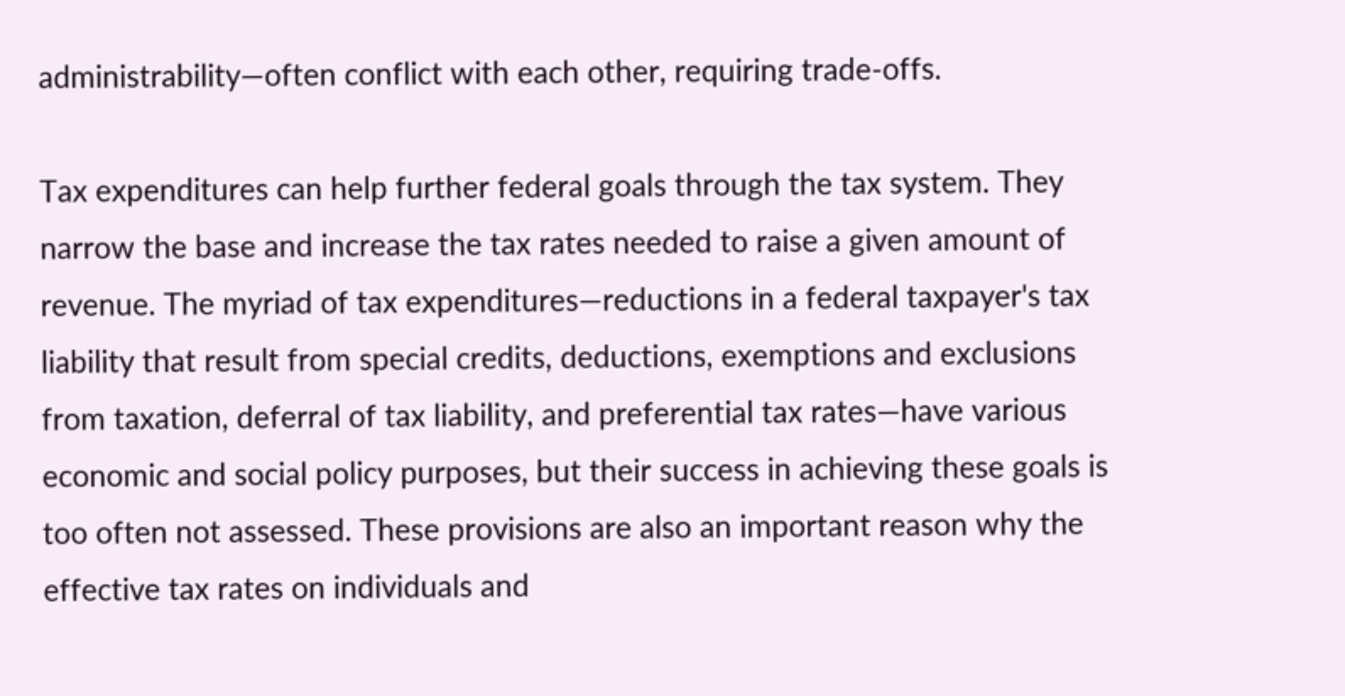administrability—often conflict with each other, requiring trade-offs.

Tax expenditures can help further federal goals through the tax system. They narrow the base and increase the tax rates needed to raise a given amount of revenue. The myriad of tax expenditures—reductions in a federal taxpayer's tax liability that result from special credits, deductions, exemptions and exclusions from taxation, deferral of tax liability, and preferential tax rates—have various economic and social policy purposes, but their success in achieving these goals is too often not assessed. These provisions are also an important reason why the effective tax rates on individuals and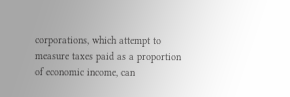corporations, which attempt to measure taxes paid as a proportion of economic income, can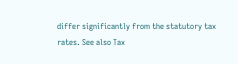differ significantly from the statutory tax rates. See also Tax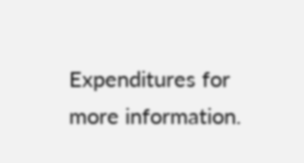Expenditures for more information.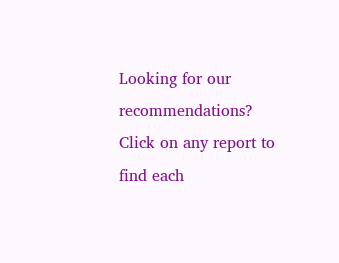Looking for our recommendations? Click on any report to find each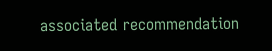associated recommendation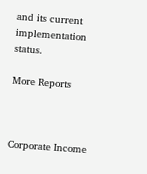and its current implementation status.

More Reports



Corporate Income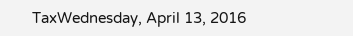TaxWednesday, April 13, 2016